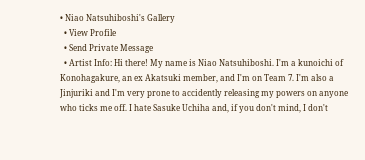• Niao Natsuhiboshi's Gallery
  • View Profile
  • Send Private Message
  • Artist Info: Hi there! My name is Niao Natsuhiboshi. I'm a kunoichi of Konohagakure, an ex Akatsuki member, and I'm on Team 7. I'm also a Jinjuriki and I'm very prone to accidently releasing my powers on anyone who ticks me off. I hate Sasuke Uchiha and, if you don't mind, I don't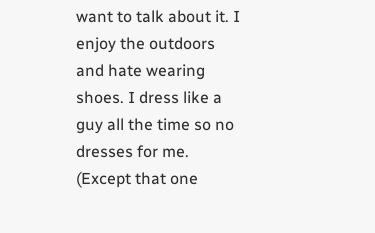want to talk about it. I enjoy the outdoors and hate wearing shoes. I dress like a guy all the time so no dresses for me. (Except that one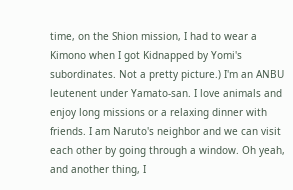time, on the Shion mission, I had to wear a Kimono when I got Kidnapped by Yomi's subordinates. Not a pretty picture.) I'm an ANBU leutenent under Yamato-san. I love animals and enjoy long missions or a relaxing dinner with friends. I am Naruto's neighbor and we can visit each other by going through a window. Oh yeah, and another thing, I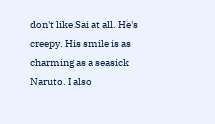don't like Sai at all. He's creepy. His smile is as charming as a seasick Naruto. I also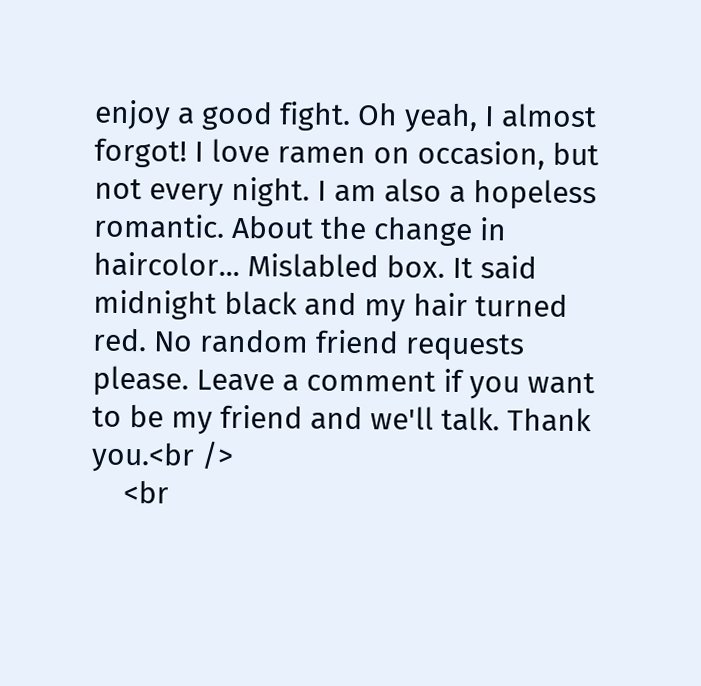enjoy a good fight. Oh yeah, I almost forgot! I love ramen on occasion, but not every night. I am also a hopeless romantic. About the change in haircolor... Mislabled box. It said midnight black and my hair turned red. No random friend requests please. Leave a comment if you want to be my friend and we'll talk. Thank you.<br />
    <br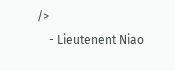/>
    - Lieutenent Niao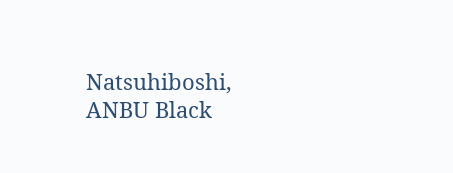Natsuhiboshi, ANBU Black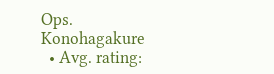Ops. Konohagakure
  • Avg. rating: